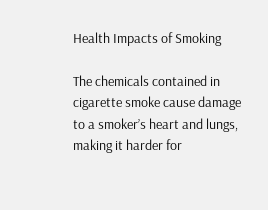Health Impacts of Smoking

The chemicals contained in cigarette smoke cause damage to a smoker’s heart and lungs, making it harder for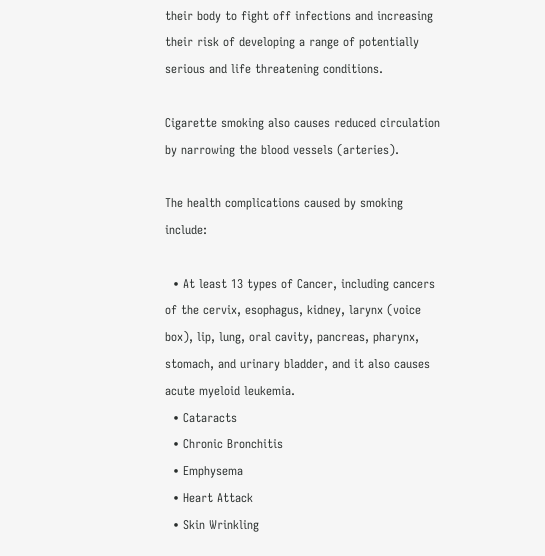their body to fight off infections and increasing their risk of developing a range of potentially serious and life threatening conditions.

Cigarette smoking also causes reduced circulation by narrowing the blood vessels (arteries).

The health complications caused by smoking include:

  • At least 13 types of Cancer, including cancers of the cervix, esophagus, kidney, larynx (voice box), lip, lung, oral cavity, pancreas, pharynx, stomach, and urinary bladder, and it also causes acute myeloid leukemia.
  • Cataracts
  • Chronic Bronchitis
  • Emphysema
  • Heart Attack
  • Skin Wrinkling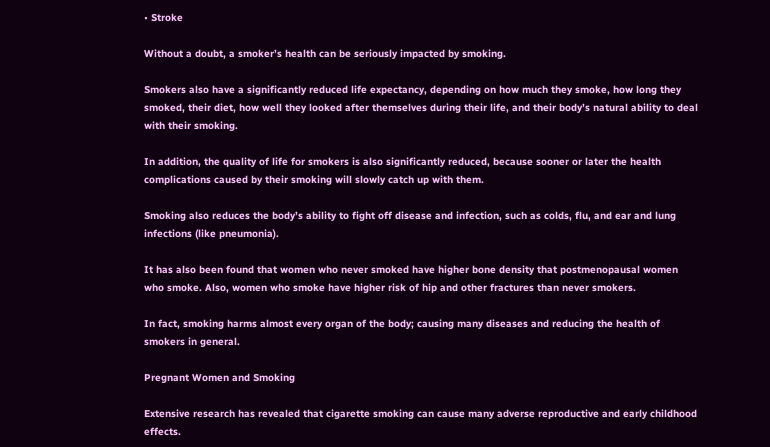• Stroke

Without a doubt, a smoker’s health can be seriously impacted by smoking.

Smokers also have a significantly reduced life expectancy, depending on how much they smoke, how long they smoked, their diet, how well they looked after themselves during their life, and their body’s natural ability to deal with their smoking.

In addition, the quality of life for smokers is also significantly reduced, because sooner or later the health complications caused by their smoking will slowly catch up with them.

Smoking also reduces the body’s ability to fight off disease and infection, such as colds, flu, and ear and lung infections (like pneumonia).

It has also been found that women who never smoked have higher bone density that postmenopausal women who smoke. Also, women who smoke have higher risk of hip and other fractures than never smokers.

In fact, smoking harms almost every organ of the body; causing many diseases and reducing the health of smokers in general.

Pregnant Women and Smoking

Extensive research has revealed that cigarette smoking can cause many adverse reproductive and early childhood effects.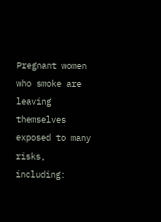Pregnant women who smoke are leaving themselves exposed to many risks, including: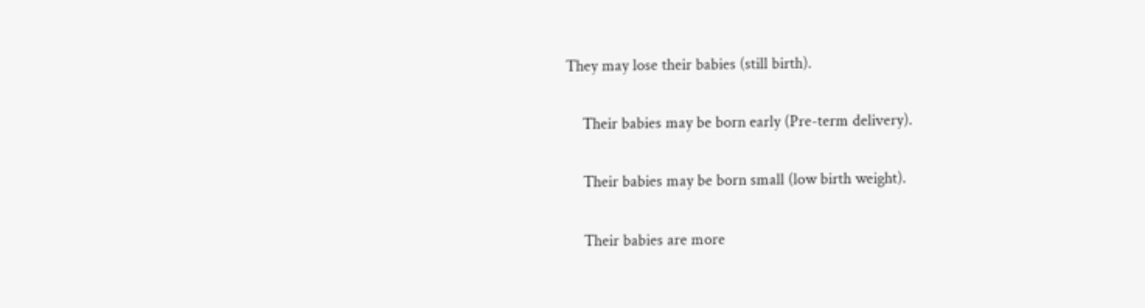They may lose their babies (still birth).

    Their babies may be born early (Pre-term delivery).

    Their babies may be born small (low birth weight).

    Their babies are more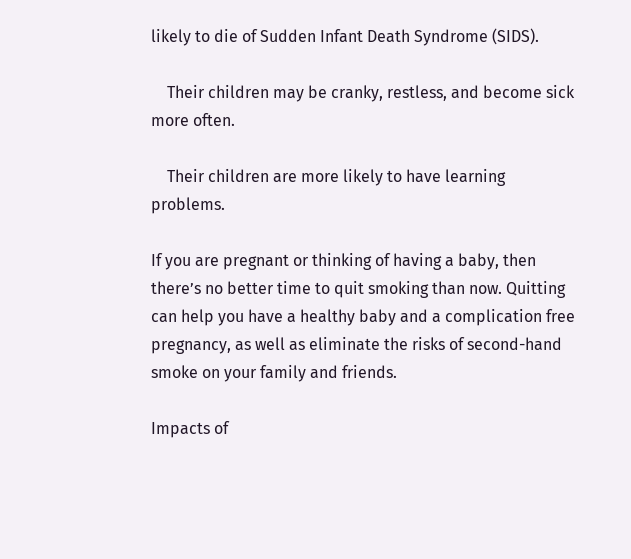likely to die of Sudden Infant Death Syndrome (SIDS).

    Their children may be cranky, restless, and become sick more often.

    Their children are more likely to have learning problems.

If you are pregnant or thinking of having a baby, then there’s no better time to quit smoking than now. Quitting can help you have a healthy baby and a complication free pregnancy, as well as eliminate the risks of second-hand smoke on your family and friends.

Impacts of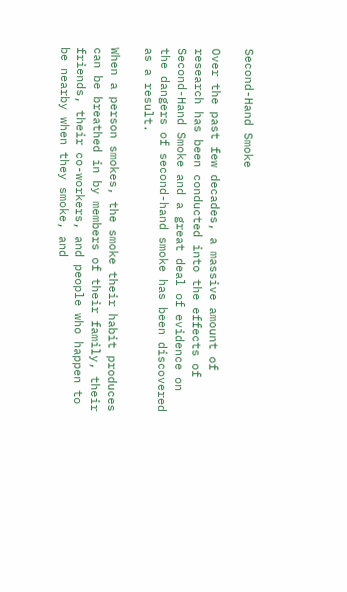Second-Hand Smoke

Over the past few decades, a massive amount of research has been conducted into the effects of Second-Hand Smoke and a great deal of evidence on the dangers of second-hand smoke has been discovered as a result.

When a person smokes, the smoke their habit produces can be breathed in by members of their family, their friends, their co-workers, and people who happen to be nearby when they smoke, and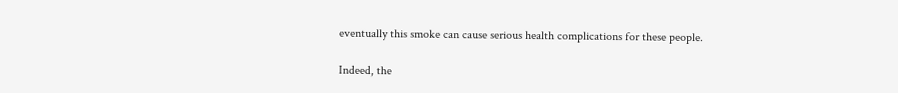eventually this smoke can cause serious health complications for these people.

Indeed, the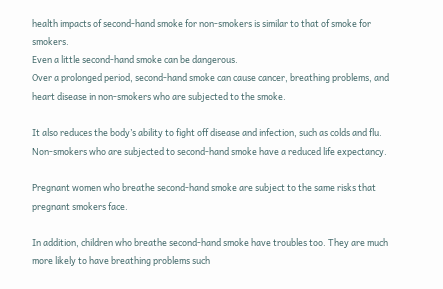health impacts of second-hand smoke for non-smokers is similar to that of smoke for smokers.
Even a little second-hand smoke can be dangerous.
Over a prolonged period, second-hand smoke can cause cancer, breathing problems, and heart disease in non-smokers who are subjected to the smoke.

It also reduces the body’s ability to fight off disease and infection, such as colds and flu. Non-smokers who are subjected to second-hand smoke have a reduced life expectancy.

Pregnant women who breathe second-hand smoke are subject to the same risks that pregnant smokers face.

In addition, children who breathe second-hand smoke have troubles too. They are much more likely to have breathing problems such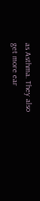as Asthma. They also get more ear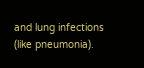and lung infections (like pneumonia).